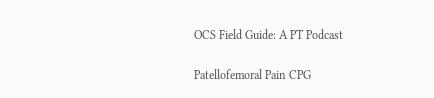OCS Field Guide: A PT Podcast

Patellofemoral Pain CPG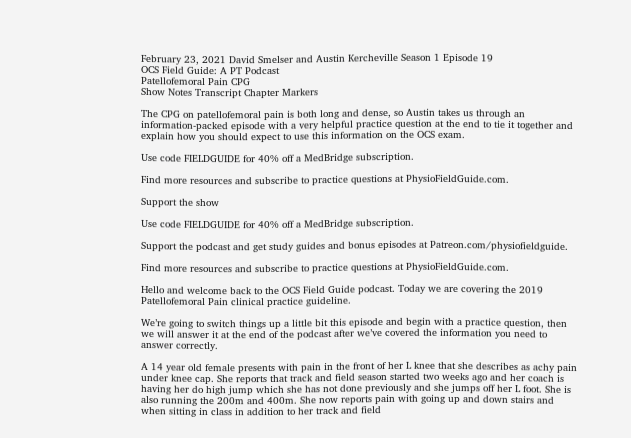February 23, 2021 David Smelser and Austin Kercheville Season 1 Episode 19
OCS Field Guide: A PT Podcast
Patellofemoral Pain CPG
Show Notes Transcript Chapter Markers

The CPG on patellofemoral pain is both long and dense, so Austin takes us through an information-packed episode with a very helpful practice question at the end to tie it together and explain how you should expect to use this information on the OCS exam.

Use code FIELDGUIDE for 40% off a MedBridge subscription.

Find more resources and subscribe to practice questions at PhysioFieldGuide.com.

Support the show

Use code FIELDGUIDE for 40% off a MedBridge subscription.

Support the podcast and get study guides and bonus episodes at Patreon.com/physiofieldguide.

Find more resources and subscribe to practice questions at PhysioFieldGuide.com.

Hello and welcome back to the OCS Field Guide podcast. Today we are covering the 2019 Patellofemoral Pain clinical practice guideline.

We’re going to switch things up a little bit this episode and begin with a practice question, then we will answer it at the end of the podcast after we’ve covered the information you need to answer correctly.

A 14 year old female presents with pain in the front of her L knee that she describes as achy pain under knee cap. She reports that track and field season started two weeks ago and her coach is having her do high jump which she has not done previously and she jumps off her L foot. She is also running the 200m and 400m. She now reports pain with going up and down stairs and when sitting in class in addition to her track and field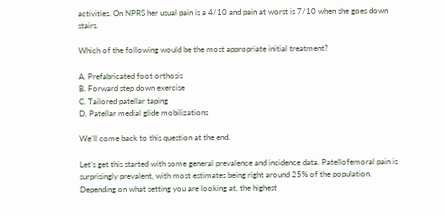activities. On NPRS her usual pain is a 4/10 and pain at worst is 7/10 when she goes down stairs.

Which of the following would be the most appropriate initial treatment?

A. Prefabricated foot orthosis
B. Forward step down exercise
C. Tailored patellar taping
D. Patellar medial glide mobilizations

We’ll come back to this question at the end.

Let’s get this started with some general prevalence and incidence data. Patellofemoral pain is surprisingly prevalent, with most estimates being right around 25% of the population. Depending on what setting you are looking at, the highest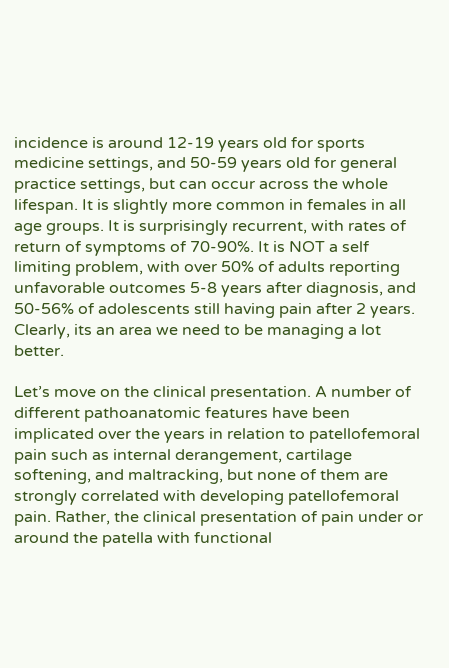incidence is around 12-19 years old for sports medicine settings, and 50-59 years old for general practice settings, but can occur across the whole lifespan. It is slightly more common in females in all age groups. It is surprisingly recurrent, with rates of return of symptoms of 70-90%. It is NOT a self limiting problem, with over 50% of adults reporting unfavorable outcomes 5-8 years after diagnosis, and 50-56% of adolescents still having pain after 2 years. Clearly, its an area we need to be managing a lot better.

Let’s move on the clinical presentation. A number of different pathoanatomic features have been implicated over the years in relation to patellofemoral pain such as internal derangement, cartilage softening, and maltracking, but none of them are strongly correlated with developing patellofemoral pain. Rather, the clinical presentation of pain under or around the patella with functional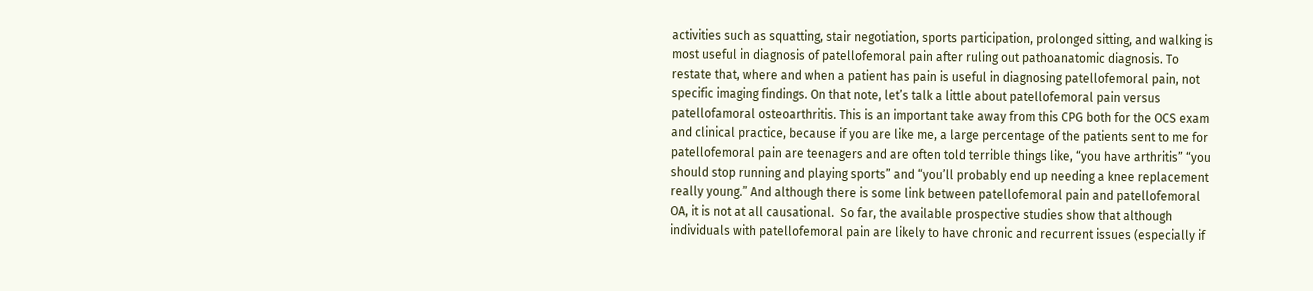activities such as squatting, stair negotiation, sports participation, prolonged sitting, and walking is most useful in diagnosis of patellofemoral pain after ruling out pathoanatomic diagnosis. To restate that, where and when a patient has pain is useful in diagnosing patellofemoral pain, not specific imaging findings. On that note, let’s talk a little about patellofemoral pain versus patellofamoral osteoarthritis. This is an important take away from this CPG both for the OCS exam and clinical practice, because if you are like me, a large percentage of the patients sent to me for patellofemoral pain are teenagers and are often told terrible things like, “you have arthritis” “you should stop running and playing sports” and “you’ll probably end up needing a knee replacement really young.” And although there is some link between patellofemoral pain and patellofemoral OA, it is not at all causational.  So far, the available prospective studies show that although individuals with patellofemoral pain are likely to have chronic and recurrent issues (especially if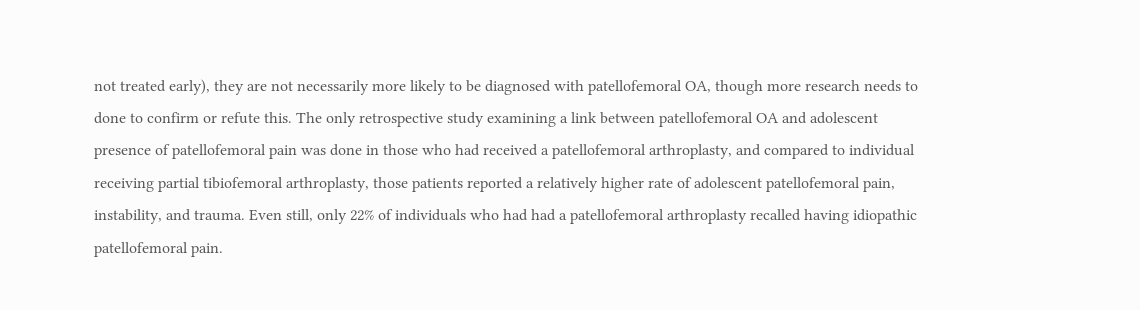not treated early), they are not necessarily more likely to be diagnosed with patellofemoral OA, though more research needs to done to confirm or refute this. The only retrospective study examining a link between patellofemoral OA and adolescent presence of patellofemoral pain was done in those who had received a patellofemoral arthroplasty, and compared to individual receiving partial tibiofemoral arthroplasty, those patients reported a relatively higher rate of adolescent patellofemoral pain, instability, and trauma. Even still, only 22% of individuals who had had a patellofemoral arthroplasty recalled having idiopathic patellofemoral pain.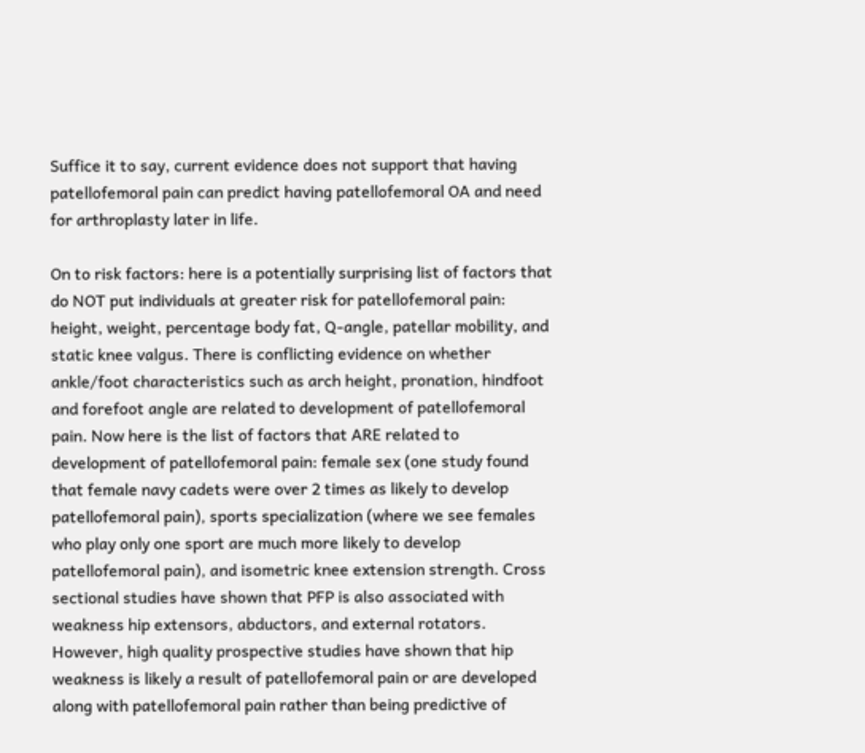Suffice it to say, current evidence does not support that having patellofemoral pain can predict having patellofemoral OA and need for arthroplasty later in life.

On to risk factors: here is a potentially surprising list of factors that do NOT put individuals at greater risk for patellofemoral pain: height, weight, percentage body fat, Q-angle, patellar mobility, and static knee valgus. There is conflicting evidence on whether ankle/foot characteristics such as arch height, pronation, hindfoot and forefoot angle are related to development of patellofemoral pain. Now here is the list of factors that ARE related to development of patellofemoral pain: female sex (one study found that female navy cadets were over 2 times as likely to develop patellofemoral pain), sports specialization (where we see females who play only one sport are much more likely to develop patellofemoral pain), and isometric knee extension strength. Cross sectional studies have shown that PFP is also associated with weakness hip extensors, abductors, and external rotators. However, high quality prospective studies have shown that hip weakness is likely a result of patellofemoral pain or are developed along with patellofemoral pain rather than being predictive of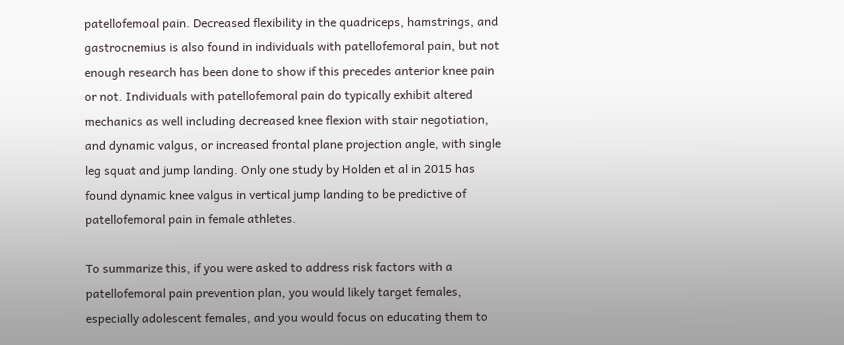patellofemoal pain. Decreased flexibility in the quadriceps, hamstrings, and gastrocnemius is also found in individuals with patellofemoral pain, but not enough research has been done to show if this precedes anterior knee pain or not. Individuals with patellofemoral pain do typically exhibit altered mechanics as well including decreased knee flexion with stair negotiation, and dynamic valgus, or increased frontal plane projection angle, with single leg squat and jump landing. Only one study by Holden et al in 2015 has found dynamic knee valgus in vertical jump landing to be predictive of patellofemoral pain in female athletes.

To summarize this, if you were asked to address risk factors with a patellofemoral pain prevention plan, you would likely target females, especially adolescent females, and you would focus on educating them to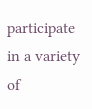participate in a variety of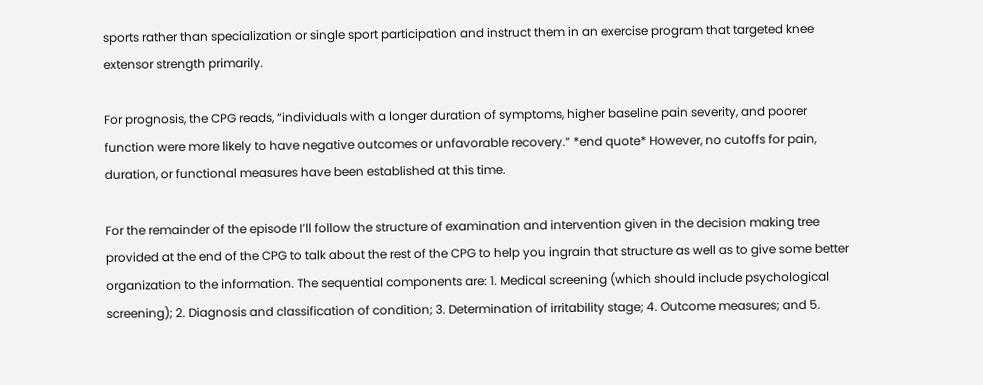sports rather than specialization or single sport participation and instruct them in an exercise program that targeted knee extensor strength primarily.

For prognosis, the CPG reads, “individuals with a longer duration of symptoms, higher baseline pain severity, and poorer function were more likely to have negative outcomes or unfavorable recovery.” *end quote* However, no cutoffs for pain, duration, or functional measures have been established at this time.

For the remainder of the episode I’ll follow the structure of examination and intervention given in the decision making tree provided at the end of the CPG to talk about the rest of the CPG to help you ingrain that structure as well as to give some better organization to the information. The sequential components are: 1. Medical screening (which should include psychological screening); 2. Diagnosis and classification of condition; 3. Determination of irritability stage; 4. Outcome measures; and 5.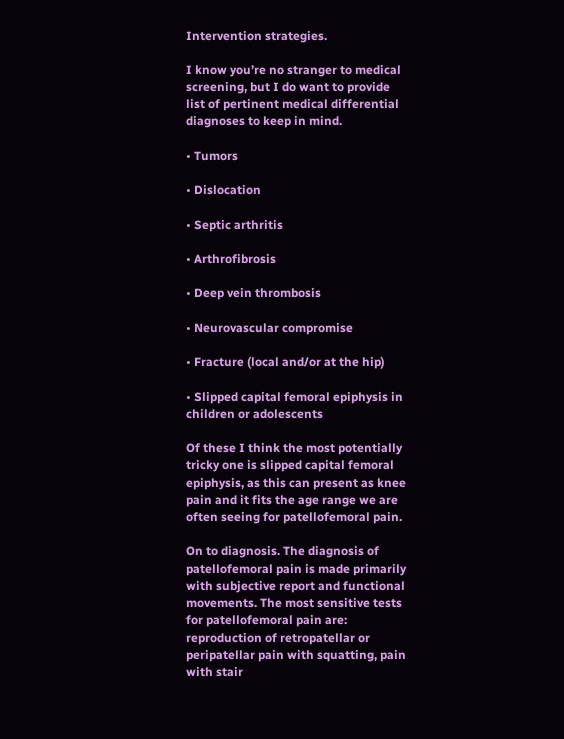Intervention strategies.

I know you’re no stranger to medical screening, but I do want to provide list of pertinent medical differential diagnoses to keep in mind.

• Tumors

• Dislocation

• Septic arthritis

• Arthrofibrosis

• Deep vein thrombosis

• Neurovascular compromise

• Fracture (local and/or at the hip)

• Slipped capital femoral epiphysis in children or adolescents

Of these I think the most potentially tricky one is slipped capital femoral epiphysis, as this can present as knee pain and it fits the age range we are often seeing for patellofemoral pain.

On to diagnosis. The diagnosis of patellofemoral pain is made primarily with subjective report and functional movements. The most sensitive tests for patellofemoral pain are: reproduction of retropatellar or peripatellar pain with squatting, pain with stair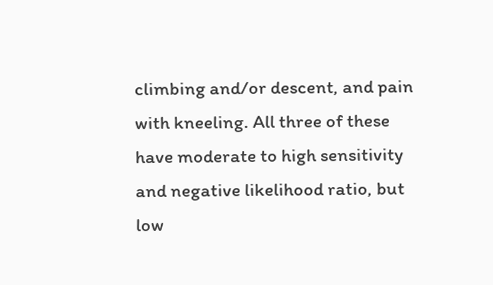climbing and/or descent, and pain with kneeling. All three of these have moderate to high sensitivity and negative likelihood ratio, but low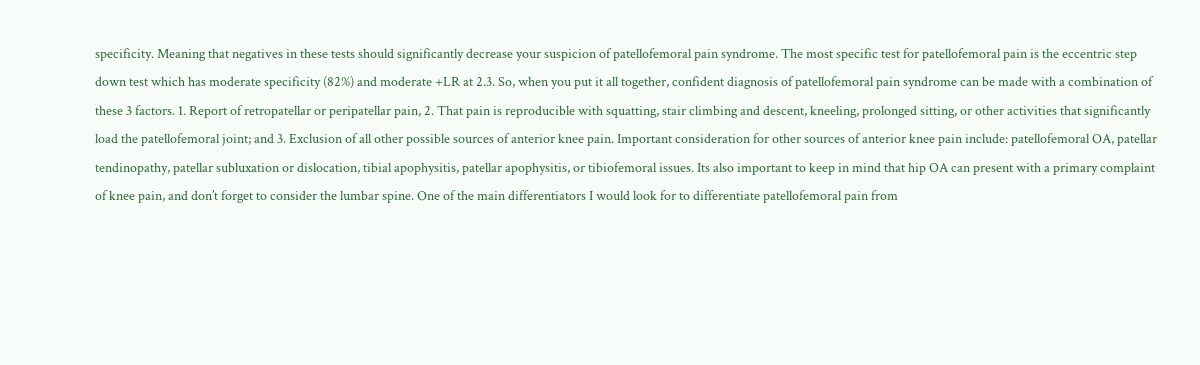specificity. Meaning that negatives in these tests should significantly decrease your suspicion of patellofemoral pain syndrome. The most specific test for patellofemoral pain is the eccentric step down test which has moderate specificity (82%) and moderate +LR at 2.3. So, when you put it all together, confident diagnosis of patellofemoral pain syndrome can be made with a combination of these 3 factors. 1. Report of retropatellar or peripatellar pain, 2. That pain is reproducible with squatting, stair climbing and descent, kneeling, prolonged sitting, or other activities that significantly load the patellofemoral joint; and 3. Exclusion of all other possible sources of anterior knee pain. Important consideration for other sources of anterior knee pain include: patellofemoral OA, patellar tendinopathy, patellar subluxation or dislocation, tibial apophysitis, patellar apophysitis, or tibiofemoral issues. Its also important to keep in mind that hip OA can present with a primary complaint of knee pain, and don’t forget to consider the lumbar spine. One of the main differentiators I would look for to differentiate patellofemoral pain from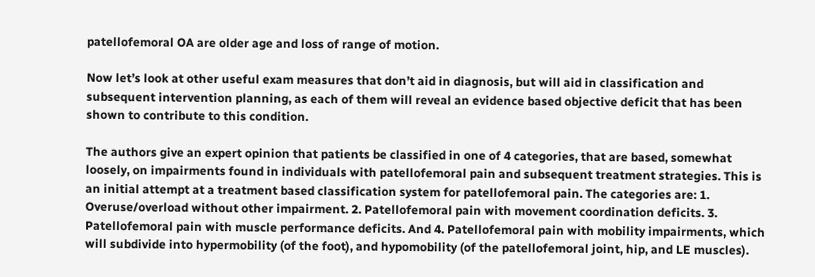patellofemoral OA are older age and loss of range of motion.

Now let’s look at other useful exam measures that don’t aid in diagnosis, but will aid in classification and subsequent intervention planning, as each of them will reveal an evidence based objective deficit that has been shown to contribute to this condition.

The authors give an expert opinion that patients be classified in one of 4 categories, that are based, somewhat loosely, on impairments found in individuals with patellofemoral pain and subsequent treatment strategies. This is an initial attempt at a treatment based classification system for patellofemoral pain. The categories are: 1. Overuse/overload without other impairment. 2. Patellofemoral pain with movement coordination deficits. 3. Patellofemoral pain with muscle performance deficits. And 4. Patellofemoral pain with mobility impairments, which will subdivide into hypermobility (of the foot), and hypomobility (of the patellofemoral joint, hip, and LE muscles).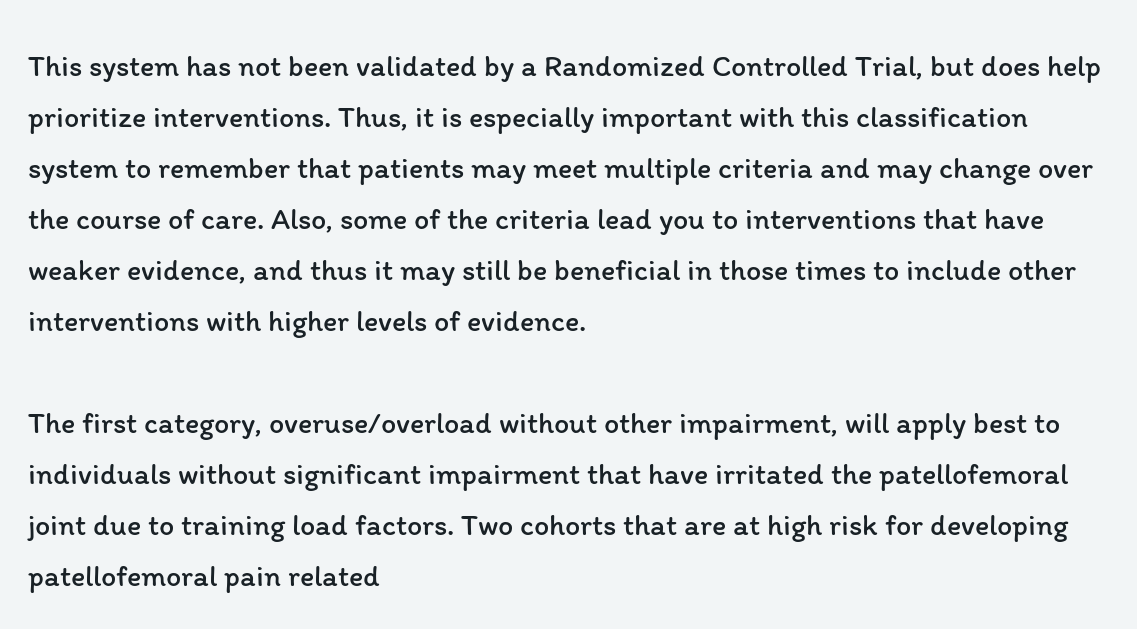This system has not been validated by a Randomized Controlled Trial, but does help prioritize interventions. Thus, it is especially important with this classification system to remember that patients may meet multiple criteria and may change over the course of care. Also, some of the criteria lead you to interventions that have weaker evidence, and thus it may still be beneficial in those times to include other interventions with higher levels of evidence.

The first category, overuse/overload without other impairment, will apply best to individuals without significant impairment that have irritated the patellofemoral joint due to training load factors. Two cohorts that are at high risk for developing patellofemoral pain related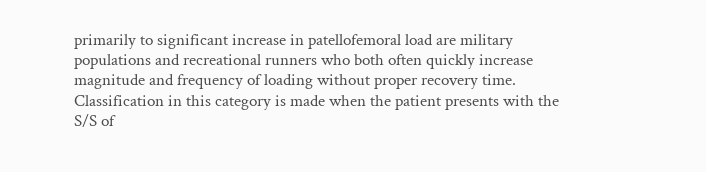primarily to significant increase in patellofemoral load are military populations and recreational runners who both often quickly increase magnitude and frequency of loading without proper recovery time. Classification in this category is made when the patient presents with the S/S of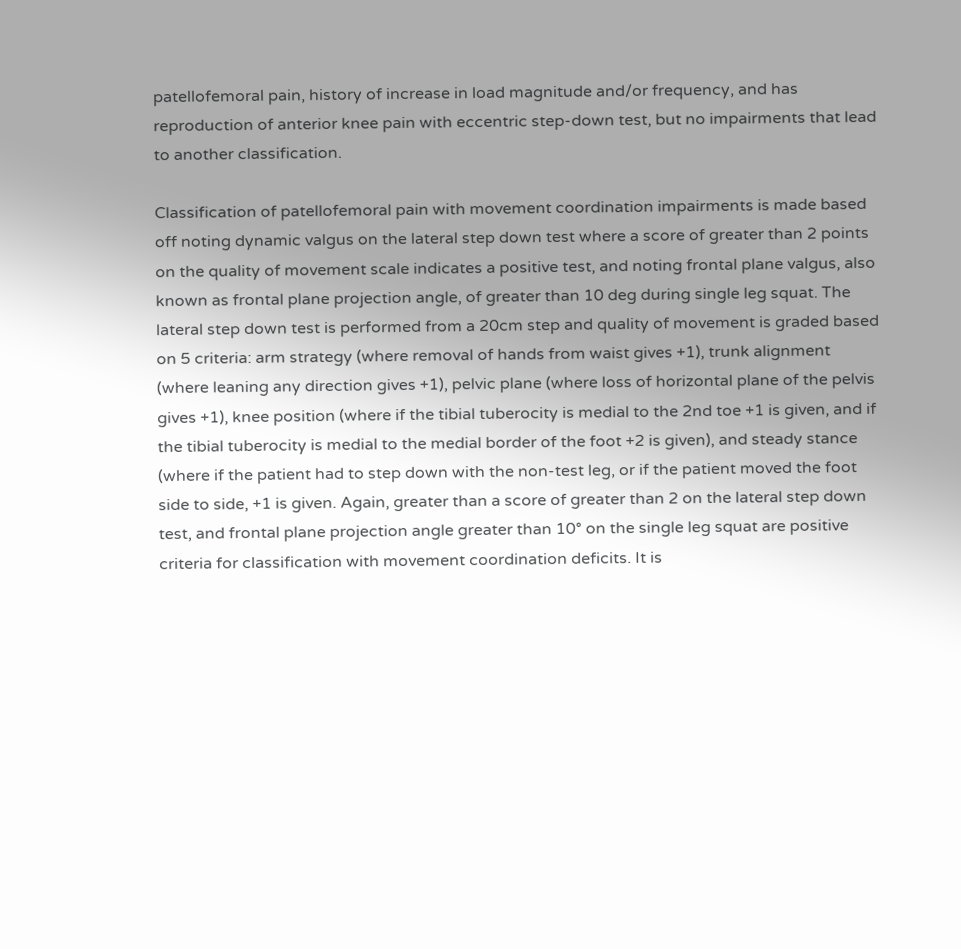patellofemoral pain, history of increase in load magnitude and/or frequency, and has reproduction of anterior knee pain with eccentric step-down test, but no impairments that lead to another classification.

Classification of patellofemoral pain with movement coordination impairments is made based off noting dynamic valgus on the lateral step down test where a score of greater than 2 points on the quality of movement scale indicates a positive test, and noting frontal plane valgus, also known as frontal plane projection angle, of greater than 10 deg during single leg squat. The lateral step down test is performed from a 20cm step and quality of movement is graded based on 5 criteria: arm strategy (where removal of hands from waist gives +1), trunk alignment (where leaning any direction gives +1), pelvic plane (where loss of horizontal plane of the pelvis gives +1), knee position (where if the tibial tuberocity is medial to the 2nd toe +1 is given, and if the tibial tuberocity is medial to the medial border of the foot +2 is given), and steady stance (where if the patient had to step down with the non-test leg, or if the patient moved the foot side to side, +1 is given. Again, greater than a score of greater than 2 on the lateral step down test, and frontal plane projection angle greater than 10° on the single leg squat are positive criteria for classification with movement coordination deficits. It is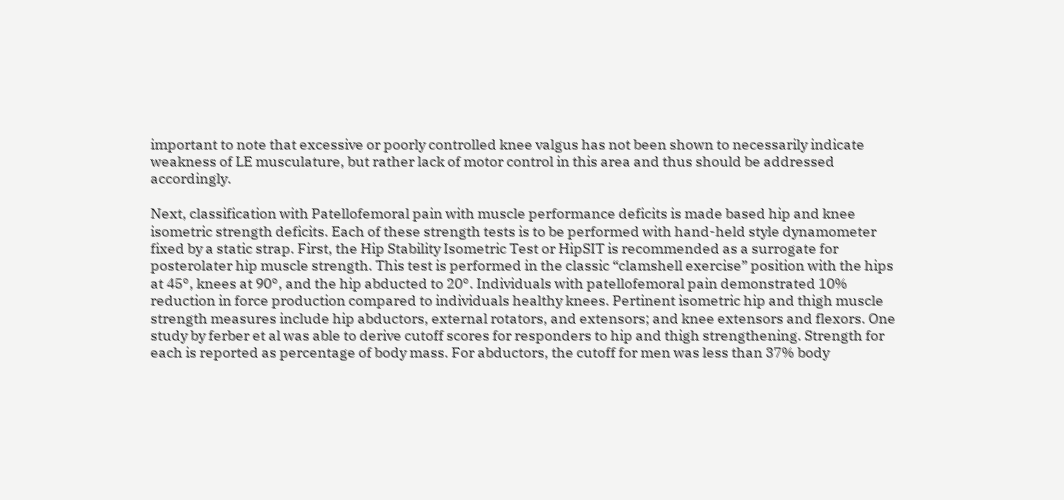important to note that excessive or poorly controlled knee valgus has not been shown to necessarily indicate weakness of LE musculature, but rather lack of motor control in this area and thus should be addressed accordingly.

Next, classification with Patellofemoral pain with muscle performance deficits is made based hip and knee isometric strength deficits. Each of these strength tests is to be performed with hand-held style dynamometer fixed by a static strap. First, the Hip Stability Isometric Test or HipSIT is recommended as a surrogate for posterolater hip muscle strength. This test is performed in the classic “clamshell exercise” position with the hips at 45°, knees at 90°, and the hip abducted to 20°. Individuals with patellofemoral pain demonstrated 10% reduction in force production compared to individuals healthy knees. Pertinent isometric hip and thigh muscle strength measures include hip abductors, external rotators, and extensors; and knee extensors and flexors. One study by ferber et al was able to derive cutoff scores for responders to hip and thigh strengthening. Strength for each is reported as percentage of body mass. For abductors, the cutoff for men was less than 37% body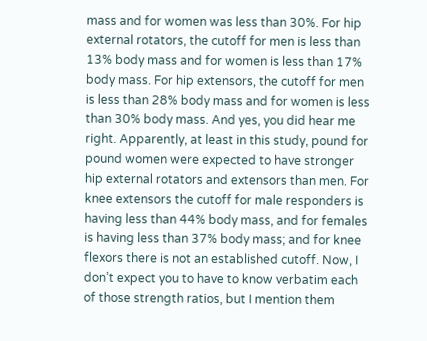mass and for women was less than 30%. For hip external rotators, the cutoff for men is less than 13% body mass and for women is less than 17% body mass. For hip extensors, the cutoff for men is less than 28% body mass and for women is less than 30% body mass. And yes, you did hear me right. Apparently, at least in this study, pound for pound women were expected to have stronger hip external rotators and extensors than men. For knee extensors the cutoff for male responders is having less than 44% body mass, and for females is having less than 37% body mass; and for knee flexors there is not an established cutoff. Now, I don’t expect you to have to know verbatim each of those strength ratios, but I mention them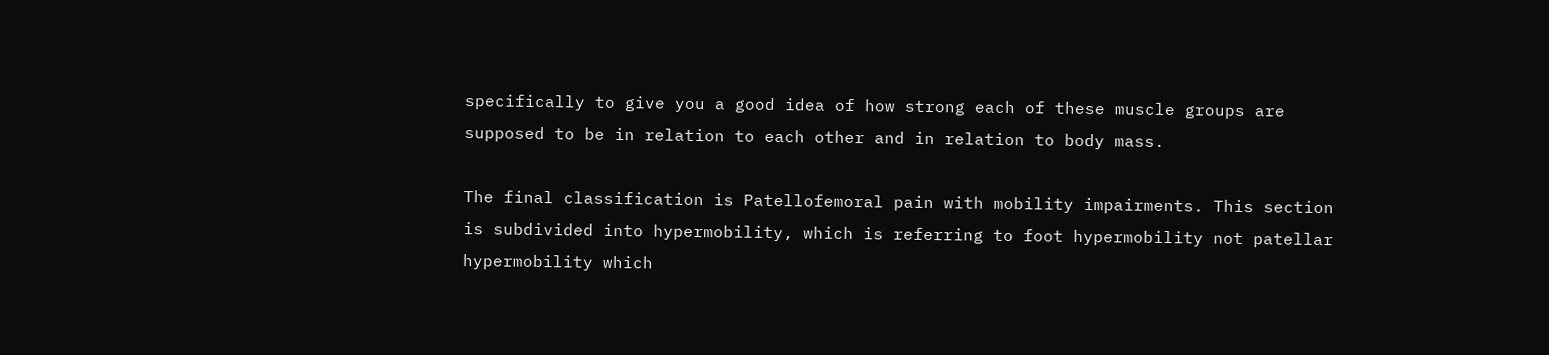specifically to give you a good idea of how strong each of these muscle groups are supposed to be in relation to each other and in relation to body mass.

The final classification is Patellofemoral pain with mobility impairments. This section is subdivided into hypermobility, which is referring to foot hypermobility not patellar hypermobility which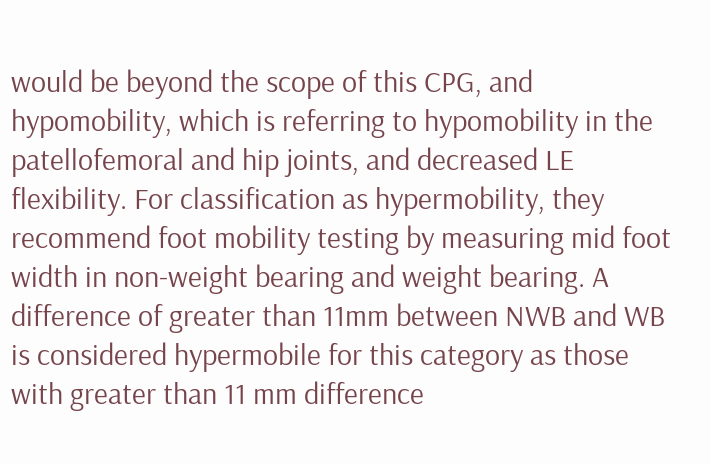would be beyond the scope of this CPG, and hypomobility, which is referring to hypomobility in the patellofemoral and hip joints, and decreased LE flexibility. For classification as hypermobility, they recommend foot mobility testing by measuring mid foot width in non-weight bearing and weight bearing. A difference of greater than 11mm between NWB and WB is considered hypermobile for this category as those with greater than 11 mm difference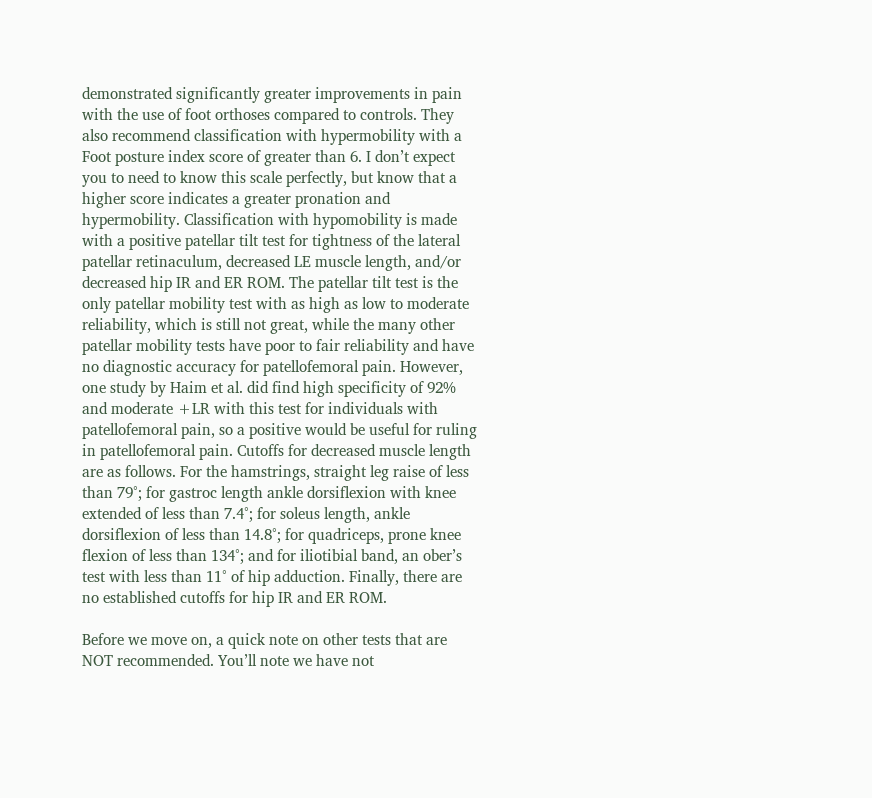demonstrated significantly greater improvements in pain with the use of foot orthoses compared to controls. They also recommend classification with hypermobility with a Foot posture index score of greater than 6. I don’t expect you to need to know this scale perfectly, but know that a higher score indicates a greater pronation and hypermobility. Classification with hypomobility is made with a positive patellar tilt test for tightness of the lateral patellar retinaculum, decreased LE muscle length, and/or decreased hip IR and ER ROM. The patellar tilt test is the only patellar mobility test with as high as low to moderate reliability, which is still not great, while the many other patellar mobility tests have poor to fair reliability and have no diagnostic accuracy for patellofemoral pain. However, one study by Haim et al. did find high specificity of 92% and moderate +LR with this test for individuals with patellofemoral pain, so a positive would be useful for ruling in patellofemoral pain. Cutoffs for decreased muscle length are as follows. For the hamstrings, straight leg raise of less than 79°; for gastroc length ankle dorsiflexion with knee extended of less than 7.4°; for soleus length, ankle dorsiflexion of less than 14.8°; for quadriceps, prone knee flexion of less than 134°; and for iliotibial band, an ober’s test with less than 11° of hip adduction. Finally, there are no established cutoffs for hip IR and ER ROM.

Before we move on, a quick note on other tests that are NOT recommended. You’ll note we have not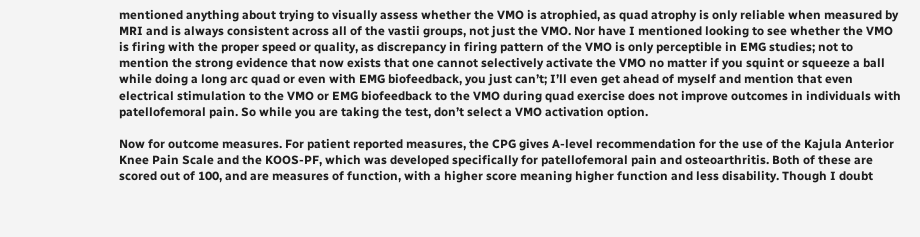mentioned anything about trying to visually assess whether the VMO is atrophied, as quad atrophy is only reliable when measured by MRI and is always consistent across all of the vastii groups, not just the VMO. Nor have I mentioned looking to see whether the VMO is firing with the proper speed or quality, as discrepancy in firing pattern of the VMO is only perceptible in EMG studies; not to mention the strong evidence that now exists that one cannot selectively activate the VMO no matter if you squint or squeeze a ball while doing a long arc quad or even with EMG biofeedback, you just can’t; I’ll even get ahead of myself and mention that even electrical stimulation to the VMO or EMG biofeedback to the VMO during quad exercise does not improve outcomes in individuals with patellofemoral pain. So while you are taking the test, don’t select a VMO activation option.

Now for outcome measures. For patient reported measures, the CPG gives A-level recommendation for the use of the Kajula Anterior Knee Pain Scale and the KOOS-PF, which was developed specifically for patellofemoral pain and osteoarthritis. Both of these are scored out of 100, and are measures of function, with a higher score meaning higher function and less disability. Though I doubt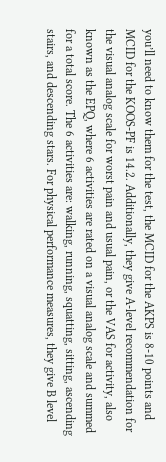you’ll need to know them for the test, the MCID for the AKPS is 8-10 points and MCID for the KOOS-PF is 14.2. Additionally, they give A-level recommendation for the visual analog scale for worst pain and usual pain, or the VAS for activity, also known as the EPQ, where 6 activities are rated on a visual analog scale and summed for a total score. The 6 activities are: walking, running, squatting, sitting, ascending stairs, and descending stars. For physical performance measures, they give B level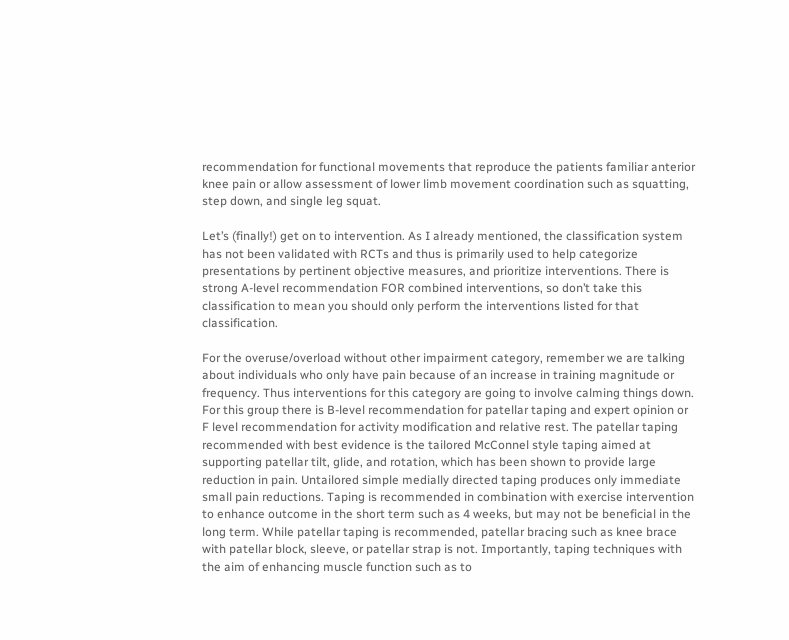recommendation for functional movements that reproduce the patients familiar anterior knee pain or allow assessment of lower limb movement coordination such as squatting, step down, and single leg squat.

Let’s (finally!) get on to intervention. As I already mentioned, the classification system has not been validated with RCTs and thus is primarily used to help categorize presentations by pertinent objective measures, and prioritize interventions. There is strong A-level recommendation FOR combined interventions, so don’t take this classification to mean you should only perform the interventions listed for that classification.

For the overuse/overload without other impairment category, remember we are talking about individuals who only have pain because of an increase in training magnitude or frequency. Thus interventions for this category are going to involve calming things down. For this group there is B-level recommendation for patellar taping and expert opinion or F level recommendation for activity modification and relative rest. The patellar taping recommended with best evidence is the tailored McConnel style taping aimed at supporting patellar tilt, glide, and rotation, which has been shown to provide large reduction in pain. Untailored simple medially directed taping produces only immediate small pain reductions. Taping is recommended in combination with exercise intervention to enhance outcome in the short term such as 4 weeks, but may not be beneficial in the long term. While patellar taping is recommended, patellar bracing such as knee brace with patellar block, sleeve, or patellar strap is not. Importantly, taping techniques with the aim of enhancing muscle function such as to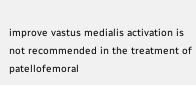improve vastus medialis activation is not recommended in the treatment of patellofemoral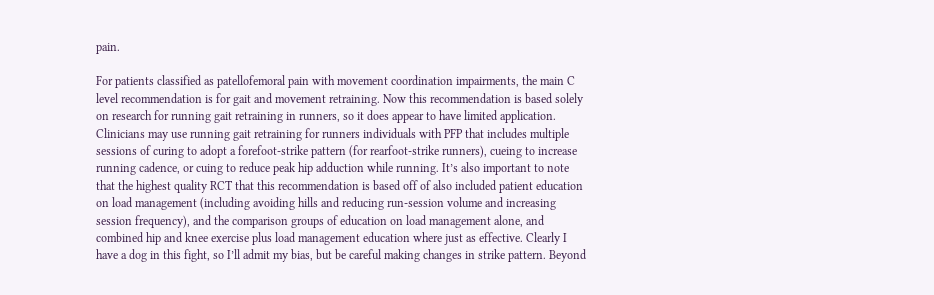pain.

For patients classified as patellofemoral pain with movement coordination impairments, the main C level recommendation is for gait and movement retraining. Now this recommendation is based solely on research for running gait retraining in runners, so it does appear to have limited application. Clinicians may use running gait retraining for runners individuals with PFP that includes multiple sessions of curing to adopt a forefoot-strike pattern (for rearfoot-strike runners), cueing to increase running cadence, or cuing to reduce peak hip adduction while running. It’s also important to note that the highest quality RCT that this recommendation is based off of also included patient education on load management (including avoiding hills and reducing run-session volume and increasing session frequency), and the comparison groups of education on load management alone, and combined hip and knee exercise plus load management education where just as effective. Clearly I have a dog in this fight, so I’ll admit my bias, but be careful making changes in strike pattern. Beyond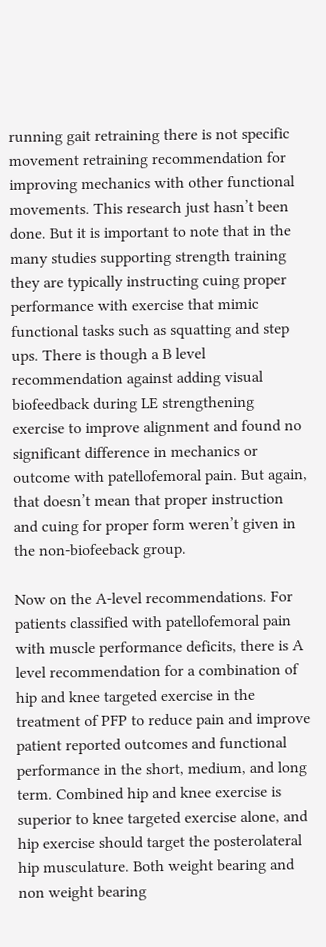running gait retraining there is not specific movement retraining recommendation for improving mechanics with other functional movements. This research just hasn’t been done. But it is important to note that in the many studies supporting strength training they are typically instructing cuing proper performance with exercise that mimic functional tasks such as squatting and step ups. There is though a B level recommendation against adding visual biofeedback during LE strengthening exercise to improve alignment and found no significant difference in mechanics or outcome with patellofemoral pain. But again, that doesn’t mean that proper instruction and cuing for proper form weren’t given in the non-biofeeback group.

Now on the A-level recommendations. For patients classified with patellofemoral pain with muscle performance deficits, there is A level recommendation for a combination of hip and knee targeted exercise in the treatment of PFP to reduce pain and improve patient reported outcomes and functional performance in the short, medium, and long term. Combined hip and knee exercise is superior to knee targeted exercise alone, and hip exercise should target the posterolateral hip musculature. Both weight bearing and non weight bearing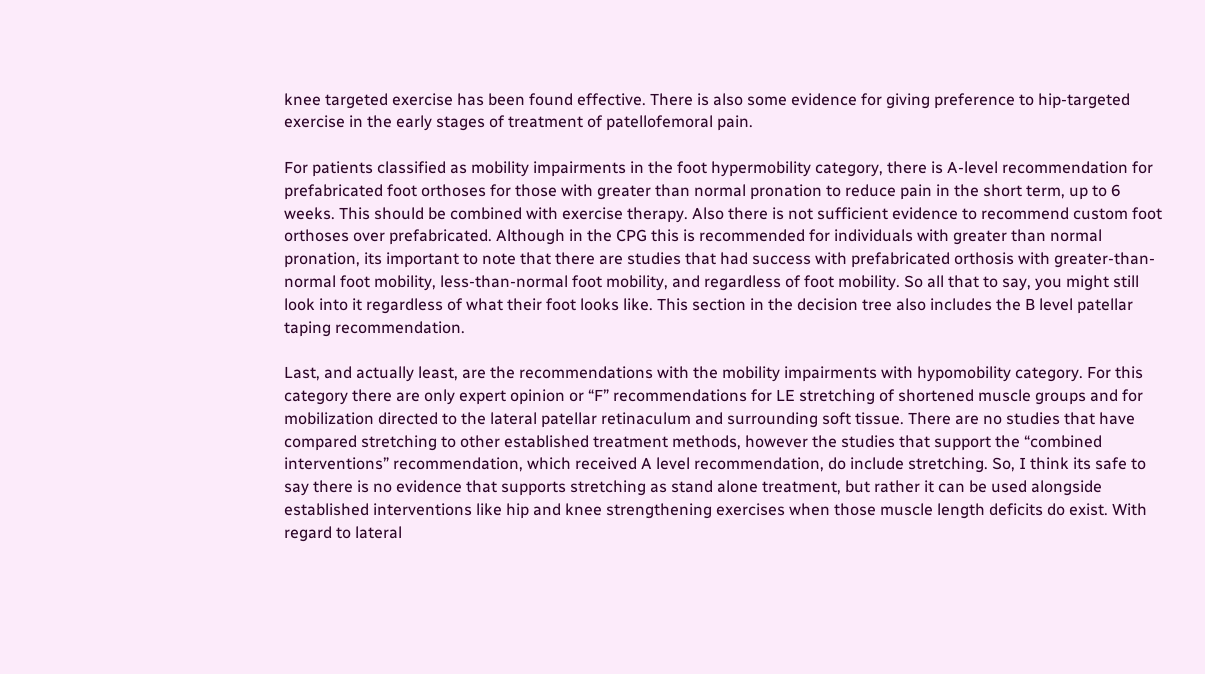knee targeted exercise has been found effective. There is also some evidence for giving preference to hip-targeted exercise in the early stages of treatment of patellofemoral pain.

For patients classified as mobility impairments in the foot hypermobility category, there is A-level recommendation for prefabricated foot orthoses for those with greater than normal pronation to reduce pain in the short term, up to 6 weeks. This should be combined with exercise therapy. Also there is not sufficient evidence to recommend custom foot orthoses over prefabricated. Although in the CPG this is recommended for individuals with greater than normal pronation, its important to note that there are studies that had success with prefabricated orthosis with greater-than-normal foot mobility, less-than-normal foot mobility, and regardless of foot mobility. So all that to say, you might still look into it regardless of what their foot looks like. This section in the decision tree also includes the B level patellar taping recommendation.

Last, and actually least, are the recommendations with the mobility impairments with hypomobility category. For this category there are only expert opinion or “F” recommendations for LE stretching of shortened muscle groups and for mobilization directed to the lateral patellar retinaculum and surrounding soft tissue. There are no studies that have compared stretching to other established treatment methods, however the studies that support the “combined interventions” recommendation, which received A level recommendation, do include stretching. So, I think its safe to say there is no evidence that supports stretching as stand alone treatment, but rather it can be used alongside established interventions like hip and knee strengthening exercises when those muscle length deficits do exist. With regard to lateral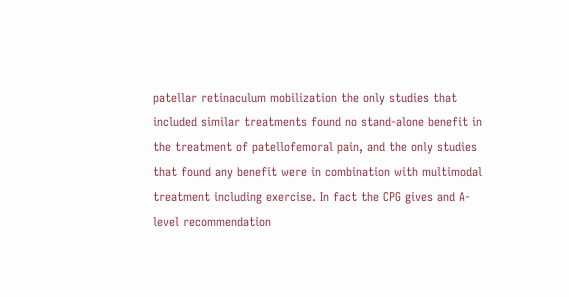patellar retinaculum mobilization the only studies that included similar treatments found no stand-alone benefit in the treatment of patellofemoral pain, and the only studies that found any benefit were in combination with multimodal treatment including exercise. In fact the CPG gives and A-level recommendation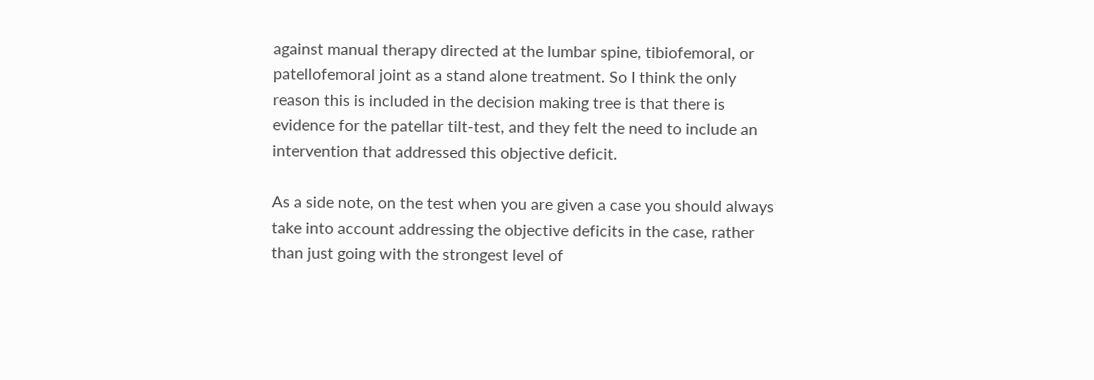against manual therapy directed at the lumbar spine, tibiofemoral, or patellofemoral joint as a stand alone treatment. So I think the only reason this is included in the decision making tree is that there is evidence for the patellar tilt-test, and they felt the need to include an intervention that addressed this objective deficit.

As a side note, on the test when you are given a case you should always take into account addressing the objective deficits in the case, rather than just going with the strongest level of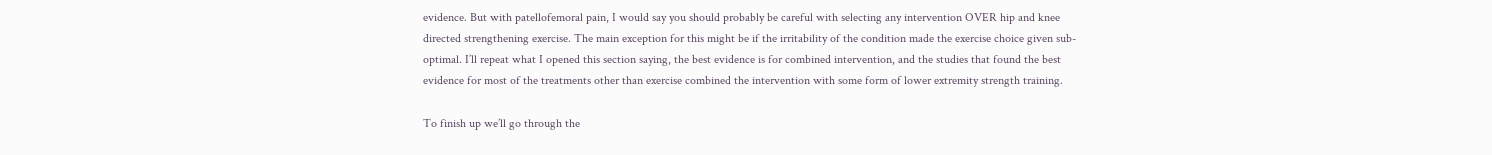evidence. But with patellofemoral pain, I would say you should probably be careful with selecting any intervention OVER hip and knee directed strengthening exercise. The main exception for this might be if the irritability of the condition made the exercise choice given sub-optimal. I’ll repeat what I opened this section saying, the best evidence is for combined intervention, and the studies that found the best evidence for most of the treatments other than exercise combined the intervention with some form of lower extremity strength training.

To finish up we’ll go through the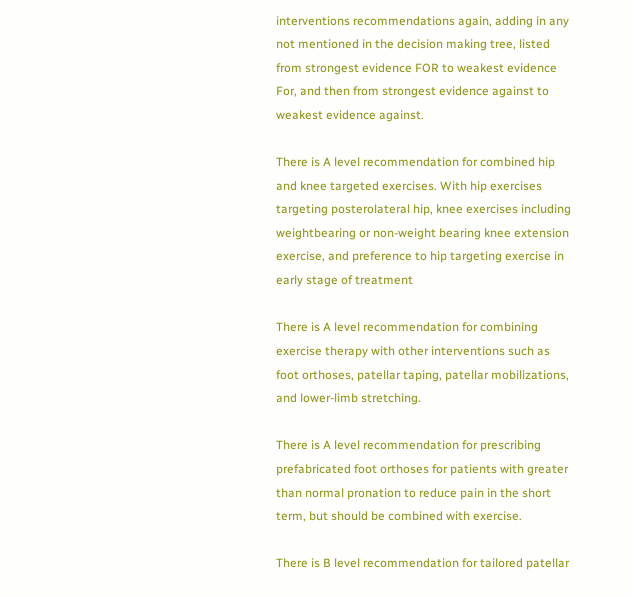interventions recommendations again, adding in any not mentioned in the decision making tree, listed from strongest evidence FOR to weakest evidence For, and then from strongest evidence against to weakest evidence against.

There is A level recommendation for combined hip and knee targeted exercises. With hip exercises targeting posterolateral hip, knee exercises including weightbearing or non-weight bearing knee extension exercise, and preference to hip targeting exercise in early stage of treatment

There is A level recommendation for combining exercise therapy with other interventions such as foot orthoses, patellar taping, patellar mobilizations, and lower-limb stretching.

There is A level recommendation for prescribing prefabricated foot orthoses for patients with greater than normal pronation to reduce pain in the short term, but should be combined with exercise.

There is B level recommendation for tailored patellar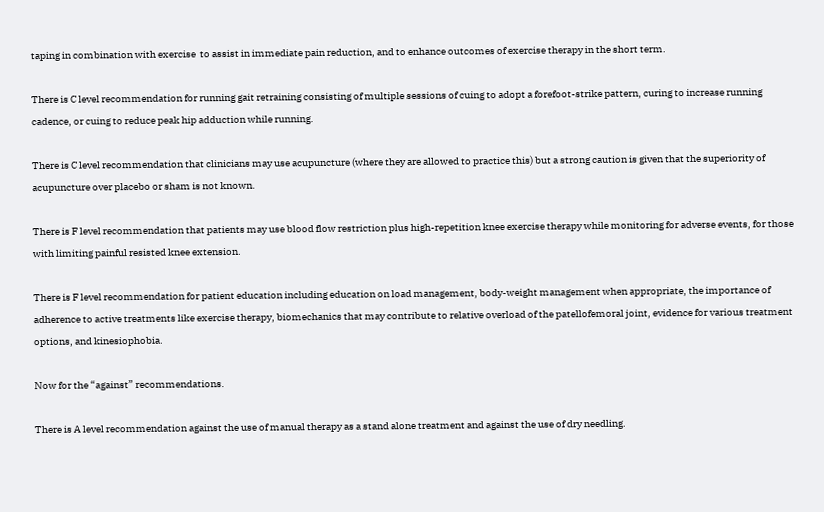taping in combination with exercise  to assist in immediate pain reduction, and to enhance outcomes of exercise therapy in the short term.

There is C level recommendation for running gait retraining consisting of multiple sessions of cuing to adopt a forefoot-strike pattern, curing to increase running cadence, or cuing to reduce peak hip adduction while running.

There is C level recommendation that clinicians may use acupuncture (where they are allowed to practice this) but a strong caution is given that the superiority of acupuncture over placebo or sham is not known.

There is F level recommendation that patients may use blood flow restriction plus high-repetition knee exercise therapy while monitoring for adverse events, for those with limiting painful resisted knee extension.

There is F level recommendation for patient education including education on load management, body-weight management when appropriate, the importance of adherence to active treatments like exercise therapy, biomechanics that may contribute to relative overload of the patellofemoral joint, evidence for various treatment options, and kinesiophobia.

Now for the “against” recommendations.

There is A level recommendation against the use of manual therapy as a stand alone treatment and against the use of dry needling.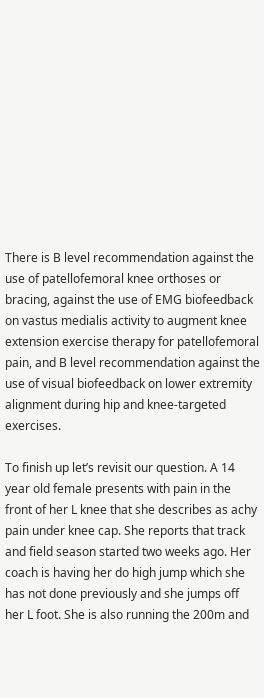There is B level recommendation against the use of patellofemoral knee orthoses or bracing, against the use of EMG biofeedback on vastus medialis activity to augment knee extension exercise therapy for patellofemoral pain, and B level recommendation against the use of visual biofeedback on lower extremity alignment during hip and knee-targeted exercises.

To finish up let’s revisit our question. A 14 year old female presents with pain in the front of her L knee that she describes as achy pain under knee cap. She reports that track and field season started two weeks ago. Her coach is having her do high jump which she has not done previously and she jumps off her L foot. She is also running the 200m and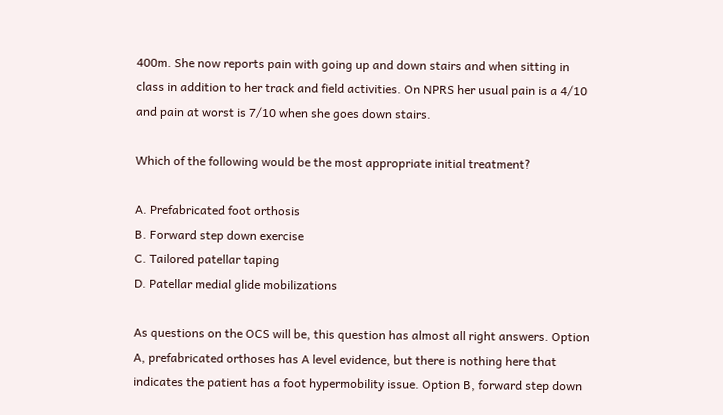400m. She now reports pain with going up and down stairs and when sitting in class in addition to her track and field activities. On NPRS her usual pain is a 4/10 and pain at worst is 7/10 when she goes down stairs.

Which of the following would be the most appropriate initial treatment?

A. Prefabricated foot orthosis
B. Forward step down exercise
C. Tailored patellar taping
D. Patellar medial glide mobilizations

As questions on the OCS will be, this question has almost all right answers. Option A, prefabricated orthoses has A level evidence, but there is nothing here that indicates the patient has a foot hypermobility issue. Option B, forward step down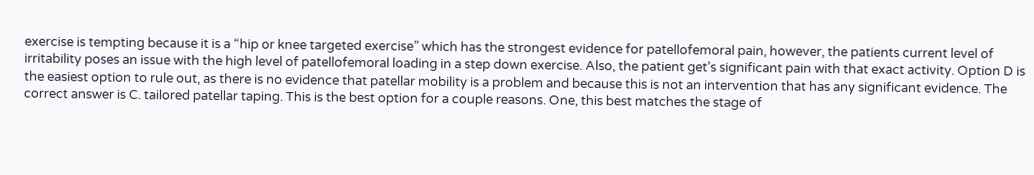exercise is tempting because it is a “hip or knee targeted exercise” which has the strongest evidence for patellofemoral pain, however, the patients current level of irritability poses an issue with the high level of patellofemoral loading in a step down exercise. Also, the patient get’s significant pain with that exact activity. Option D is the easiest option to rule out, as there is no evidence that patellar mobility is a problem and because this is not an intervention that has any significant evidence. The correct answer is C. tailored patellar taping. This is the best option for a couple reasons. One, this best matches the stage of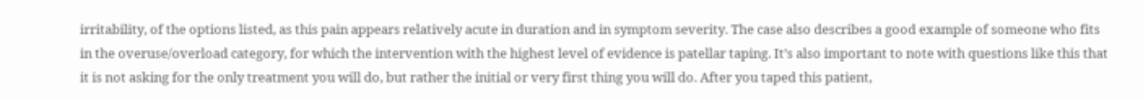irritability, of the options listed, as this pain appears relatively acute in duration and in symptom severity. The case also describes a good example of someone who fits in the overuse/overload category, for which the intervention with the highest level of evidence is patellar taping. It’s also important to note with questions like this that it is not asking for the only treatment you will do, but rather the initial or very first thing you will do. After you taped this patient,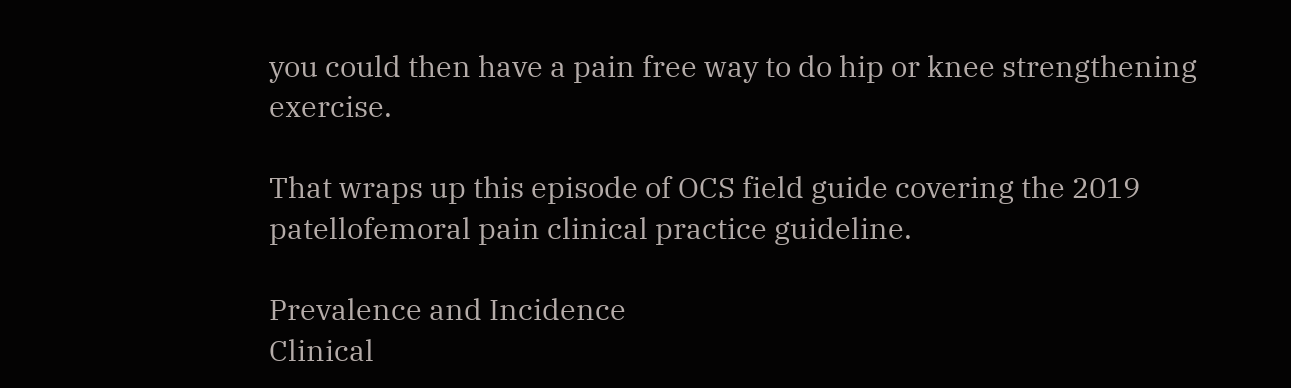you could then have a pain free way to do hip or knee strengthening exercise.

That wraps up this episode of OCS field guide covering the 2019 patellofemoral pain clinical practice guideline.

Prevalence and Incidence
Clinical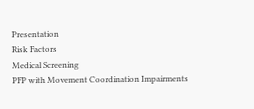Presentation
Risk Factors
Medical Screening
PFP with Movement Coordination Impairments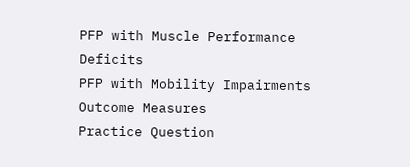PFP with Muscle Performance Deficits
PFP with Mobility Impairments
Outcome Measures
Practice Question